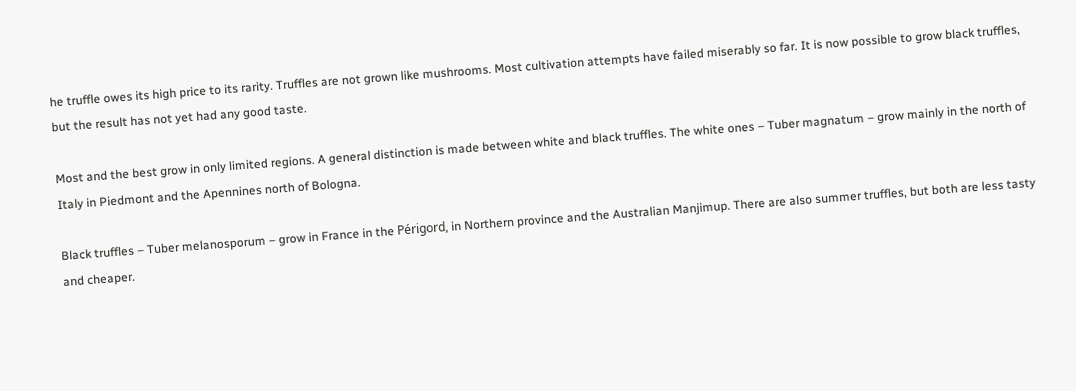he truffle owes its high price to its rarity. Truffles are not grown like mushrooms. Most cultivation attempts have failed miserably so far. It is now possible to grow black truffles, but the result has not yet had any good taste.

Most and the best grow in only limited regions. A general distinction is made between white and black truffles. The white ones – Tuber magnatum – grow mainly in the north of Italy in Piedmont and the Apennines north of Bologna.

Black truffles – Tuber melanosporum – grow in France in the Périgord, in Northern province and the Australian Manjimup. There are also summer truffles, but both are less tasty and cheaper.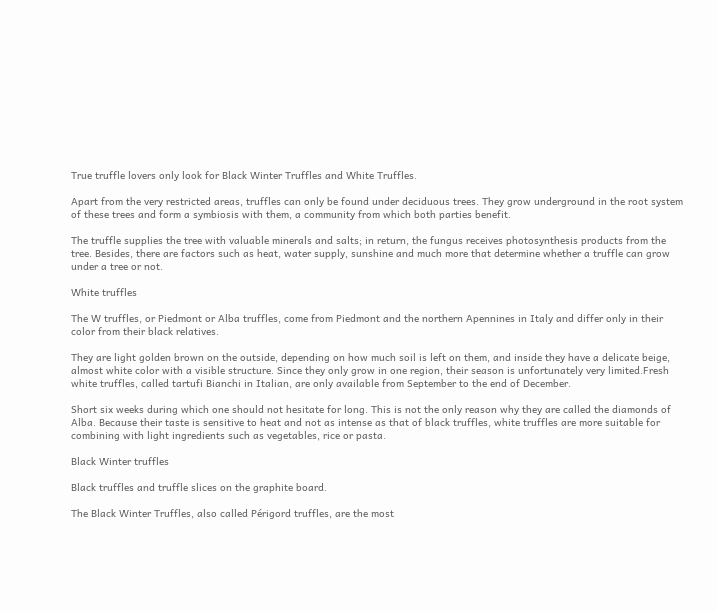True truffle lovers only look for Black Winter Truffles and White Truffles.

Apart from the very restricted areas, truffles can only be found under deciduous trees. They grow underground in the root system of these trees and form a symbiosis with them, a community from which both parties benefit.

The truffle supplies the tree with valuable minerals and salts; in return, the fungus receives photosynthesis products from the tree. Besides, there are factors such as heat, water supply, sunshine and much more that determine whether a truffle can grow under a tree or not.

White truffles

The W truffles, or Piedmont or Alba truffles, come from Piedmont and the northern Apennines in Italy and differ only in their color from their black relatives.

They are light golden brown on the outside, depending on how much soil is left on them, and inside they have a delicate beige, almost white color with a visible structure. Since they only grow in one region, their season is unfortunately very limited.Fresh white truffles, called tartufi Bianchi in Italian, are only available from September to the end of December.

Short six weeks during which one should not hesitate for long. This is not the only reason why they are called the diamonds of Alba. Because their taste is sensitive to heat and not as intense as that of black truffles, white truffles are more suitable for combining with light ingredients such as vegetables, rice or pasta.

Black Winter truffles

Black truffles and truffle slices on the graphite board.

The Black Winter Truffles, also called Périgord truffles, are the most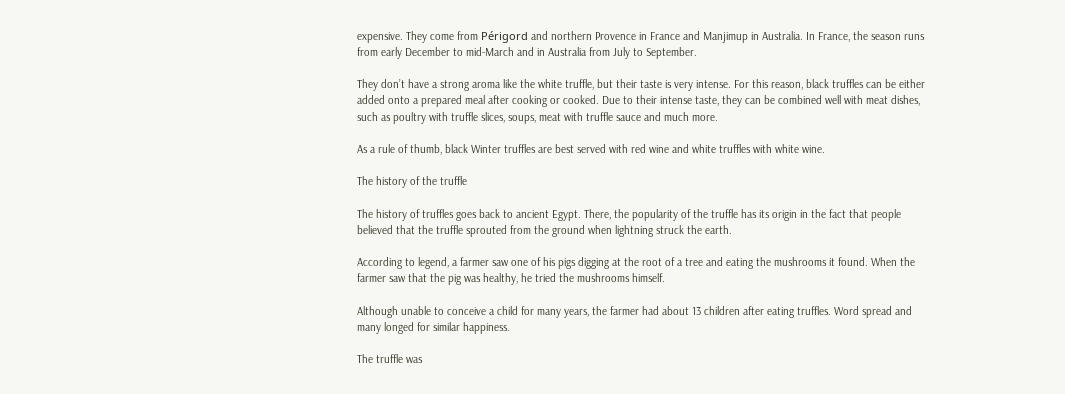expensive. They come from Périgord and northern Provence in France and Manjimup in Australia. In France, the season runs from early December to mid-March and in Australia from July to September.

They don’t have a strong aroma like the white truffle, but their taste is very intense. For this reason, black truffles can be either added onto a prepared meal after cooking or cooked. Due to their intense taste, they can be combined well with meat dishes, such as poultry with truffle slices, soups, meat with truffle sauce and much more.

As a rule of thumb, black Winter truffles are best served with red wine and white truffles with white wine.

The history of the truffle

The history of truffles goes back to ancient Egypt. There, the popularity of the truffle has its origin in the fact that people believed that the truffle sprouted from the ground when lightning struck the earth.

According to legend, a farmer saw one of his pigs digging at the root of a tree and eating the mushrooms it found. When the farmer saw that the pig was healthy, he tried the mushrooms himself.

Although unable to conceive a child for many years, the farmer had about 13 children after eating truffles. Word spread and many longed for similar happiness.

The truffle was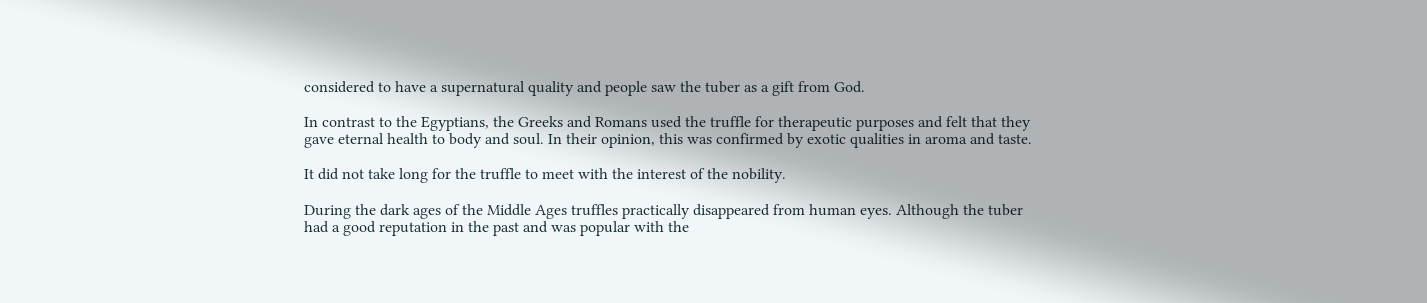considered to have a supernatural quality and people saw the tuber as a gift from God.

In contrast to the Egyptians, the Greeks and Romans used the truffle for therapeutic purposes and felt that they gave eternal health to body and soul. In their opinion, this was confirmed by exotic qualities in aroma and taste.

It did not take long for the truffle to meet with the interest of the nobility.

During the dark ages of the Middle Ages truffles practically disappeared from human eyes. Although the tuber had a good reputation in the past and was popular with the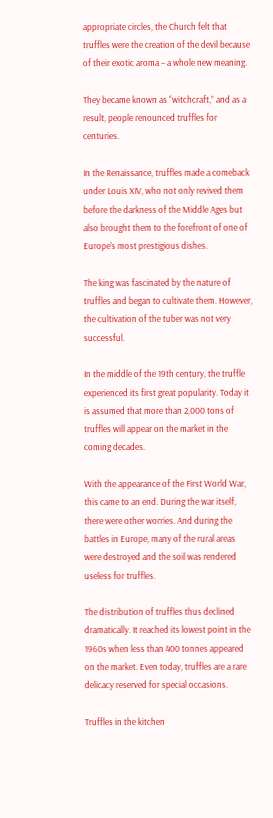appropriate circles, the Church felt that truffles were the creation of the devil because of their exotic aroma – a whole new meaning.

They became known as “witchcraft,” and as a result, people renounced truffles for centuries.

In the Renaissance, truffles made a comeback under Louis XIV, who not only revived them before the darkness of the Middle Ages but also brought them to the forefront of one of Europe’s most prestigious dishes.

The king was fascinated by the nature of truffles and began to cultivate them. However, the cultivation of the tuber was not very successful.

In the middle of the 19th century, the truffle experienced its first great popularity. Today it is assumed that more than 2,000 tons of truffles will appear on the market in the coming decades.

With the appearance of the First World War, this came to an end. During the war itself, there were other worries. And during the battles in Europe, many of the rural areas were destroyed and the soil was rendered useless for truffles.

The distribution of truffles thus declined dramatically. It reached its lowest point in the 1960s when less than 400 tonnes appeared on the market. Even today, truffles are a rare delicacy reserved for special occasions.

Truffles in the kitchen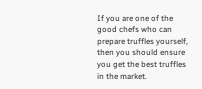If you are one of the good chefs who can prepare truffles yourself, then you should ensure you get the best truffles in the market.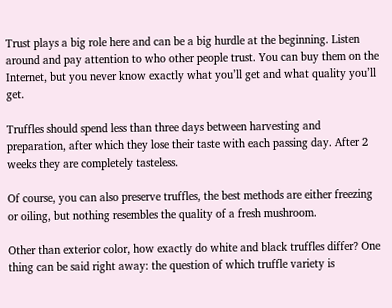Trust plays a big role here and can be a big hurdle at the beginning. Listen around and pay attention to who other people trust. You can buy them on the Internet, but you never know exactly what you’ll get and what quality you’ll get.

Truffles should spend less than three days between harvesting and preparation, after which they lose their taste with each passing day. After 2 weeks they are completely tasteless.

Of course, you can also preserve truffles, the best methods are either freezing or oiling, but nothing resembles the quality of a fresh mushroom.

Other than exterior color, how exactly do white and black truffles differ? One thing can be said right away: the question of which truffle variety is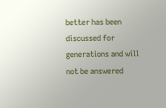better has been discussed for generations and will not be answered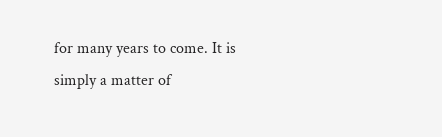for many years to come. It is simply a matter of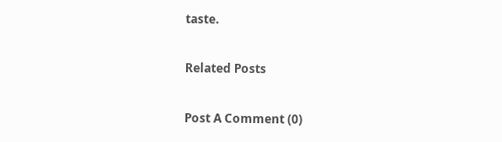taste.

Related Posts

Post A Comment (0)